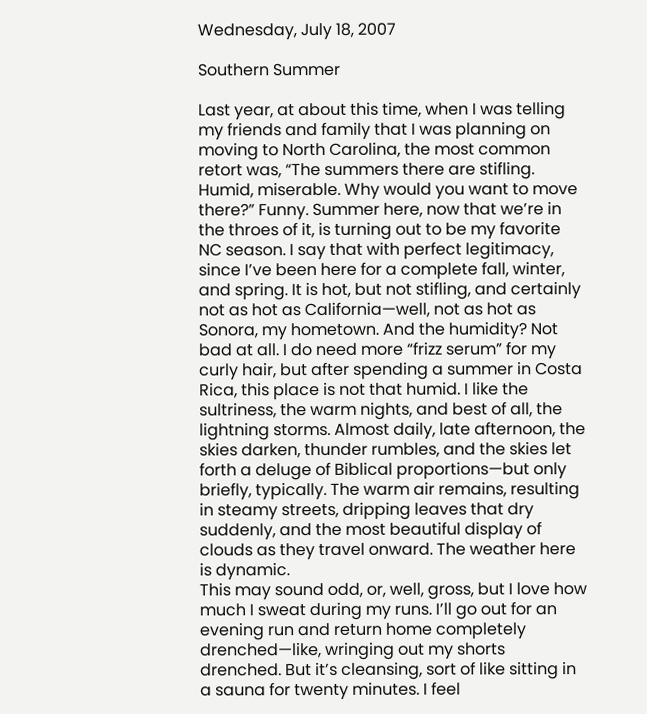Wednesday, July 18, 2007

Southern Summer

Last year, at about this time, when I was telling my friends and family that I was planning on moving to North Carolina, the most common retort was, “The summers there are stifling. Humid, miserable. Why would you want to move there?” Funny. Summer here, now that we’re in the throes of it, is turning out to be my favorite NC season. I say that with perfect legitimacy, since I’ve been here for a complete fall, winter, and spring. It is hot, but not stifling, and certainly not as hot as California—well, not as hot as Sonora, my hometown. And the humidity? Not bad at all. I do need more “frizz serum” for my curly hair, but after spending a summer in Costa Rica, this place is not that humid. I like the sultriness, the warm nights, and best of all, the lightning storms. Almost daily, late afternoon, the skies darken, thunder rumbles, and the skies let forth a deluge of Biblical proportions—but only briefly, typically. The warm air remains, resulting in steamy streets, dripping leaves that dry suddenly, and the most beautiful display of clouds as they travel onward. The weather here is dynamic.
This may sound odd, or, well, gross, but I love how much I sweat during my runs. I’ll go out for an evening run and return home completely drenched—like, wringing out my shorts drenched. But it’s cleansing, sort of like sitting in a sauna for twenty minutes. I feel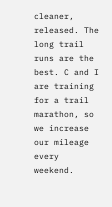cleaner, released. The long trail runs are the best. C and I are training for a trail marathon, so we increase our mileage every weekend.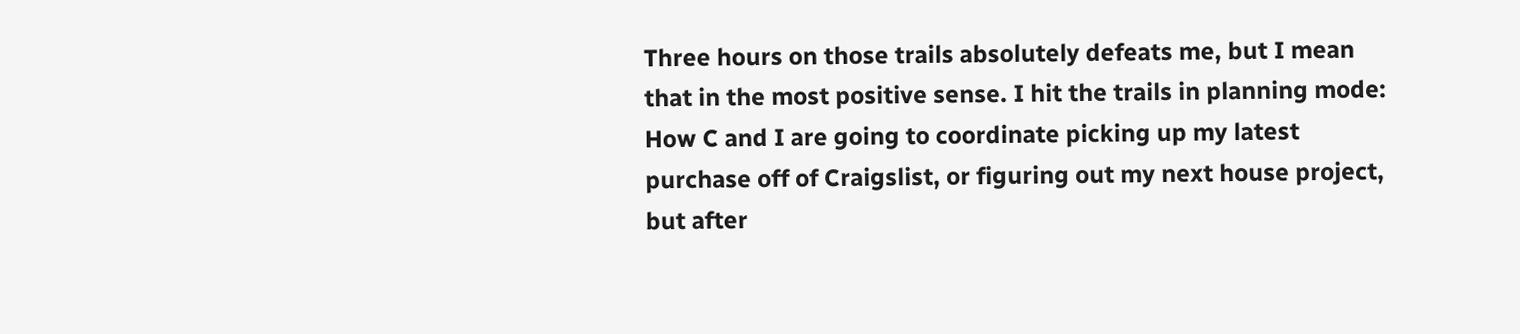Three hours on those trails absolutely defeats me, but I mean that in the most positive sense. I hit the trails in planning mode: How C and I are going to coordinate picking up my latest purchase off of Craigslist, or figuring out my next house project, but after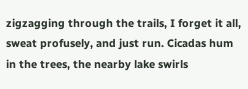zigzagging through the trails, I forget it all, sweat profusely, and just run. Cicadas hum in the trees, the nearby lake swirls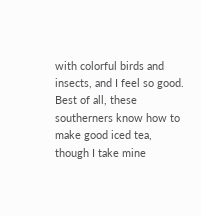with colorful birds and insects, and I feel so good.
Best of all, these southerners know how to make good iced tea, though I take mine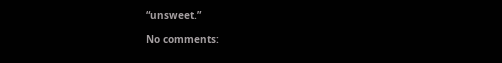“unsweet.”

No comments: